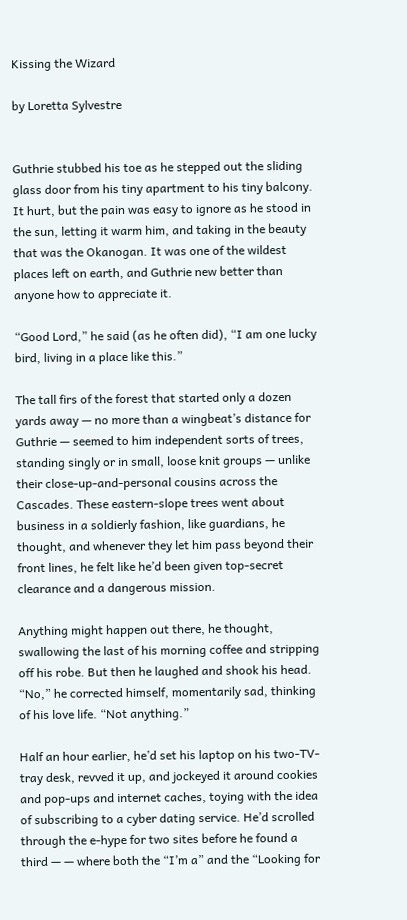Kissing the Wizard

by Loretta Sylvestre


Guthrie stubbed his toe as he stepped out the sliding glass door from his tiny apartment to his tiny balcony. It hurt, but the pain was easy to ignore as he stood in the sun, letting it warm him, and taking in the beauty that was the Okanogan. It was one of the wildest places left on earth, and Guthrie new better than anyone how to appreciate it.

“Good Lord,” he said (as he often did), “I am one lucky bird, living in a place like this.”

The tall firs of the forest that started only a dozen yards away — no more than a wingbeat’s distance for Guthrie — seemed to him independent sorts of trees, standing singly or in small, loose knit groups — unlike their close-up-and-personal cousins across the Cascades. These eastern-slope trees went about business in a soldierly fashion, like guardians, he thought, and whenever they let him pass beyond their front lines, he felt like he’d been given top-secret clearance and a dangerous mission.

Anything might happen out there, he thought, swallowing the last of his morning coffee and stripping off his robe. But then he laughed and shook his head. “No,” he corrected himself, momentarily sad, thinking of his love life. “Not anything.”

Half an hour earlier, he’d set his laptop on his two-TV-tray desk, revved it up, and jockeyed it around cookies and pop-ups and internet caches, toying with the idea of subscribing to a cyber dating service. He’d scrolled through the e-hype for two sites before he found a third — — where both the “I’m a” and the “Looking for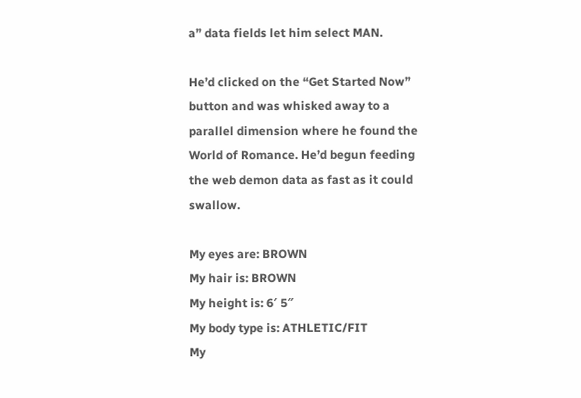a” data fields let him select MAN.

He’d clicked on the “Get Started Now” button and was whisked away to a parallel dimension where he found the World of Romance. He’d begun feeding the web demon data as fast as it could swallow.

My eyes are: BROWN
My hair is: BROWN
My height is: 6′ 5″
My body type is: ATHLETIC/FIT
My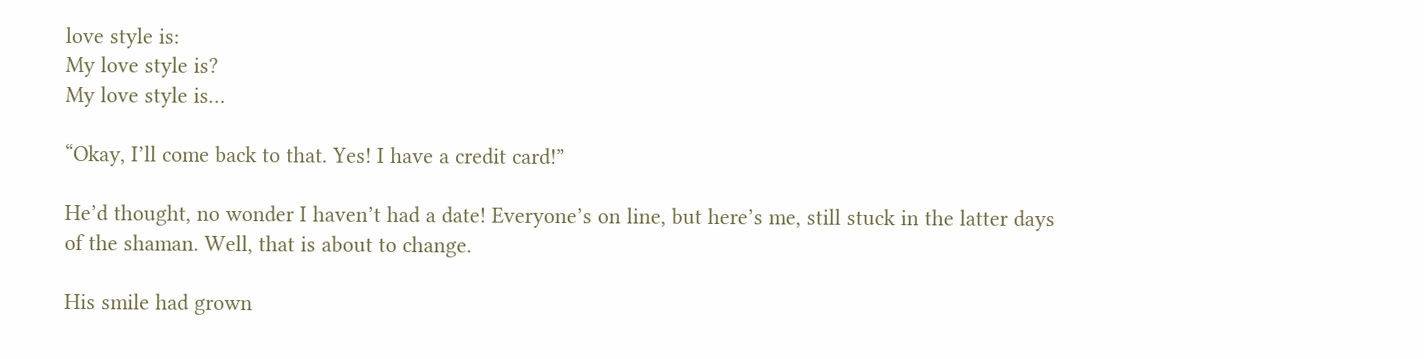love style is:
My love style is?
My love style is…

“Okay, I’ll come back to that. Yes! I have a credit card!”

He’d thought, no wonder I haven’t had a date! Everyone’s on line, but here’s me, still stuck in the latter days of the shaman. Well, that is about to change.

His smile had grown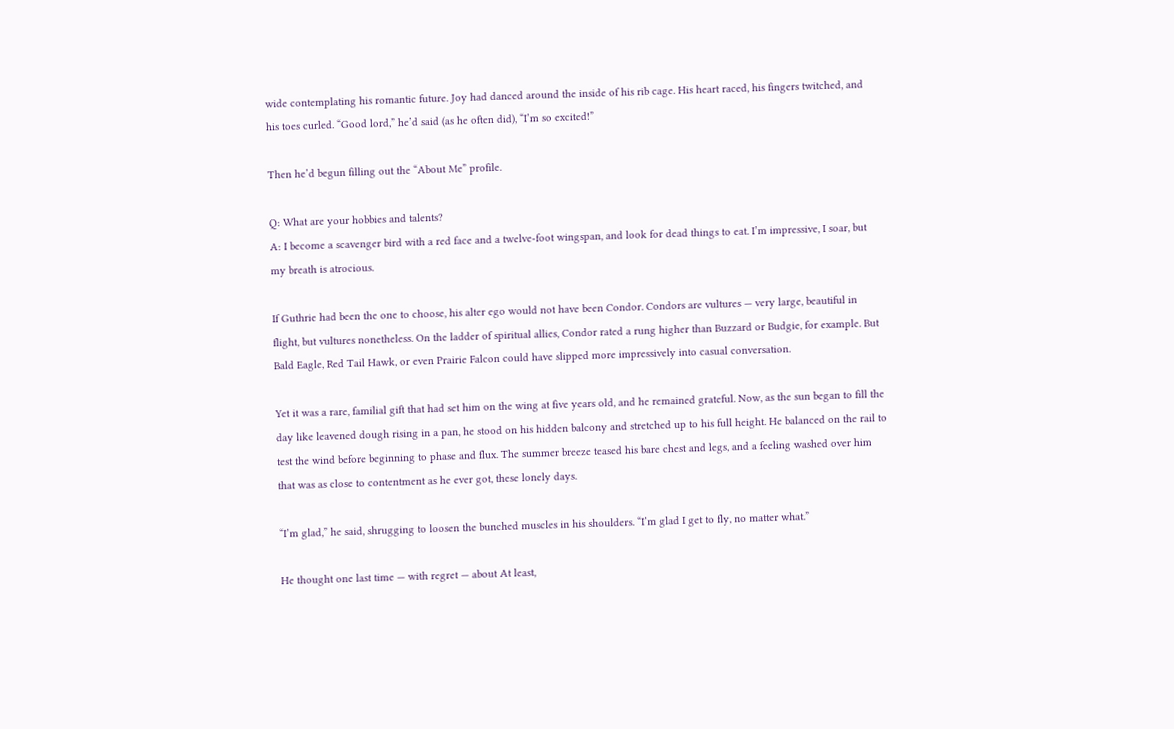wide contemplating his romantic future. Joy had danced around the inside of his rib cage. His heart raced, his fingers twitched, and his toes curled. “Good lord,” he’d said (as he often did), “I’m so excited!”

Then he’d begun filling out the “About Me” profile.

Q: What are your hobbies and talents?
A: I become a scavenger bird with a red face and a twelve-foot wingspan, and look for dead things to eat. I’m impressive, I soar, but my breath is atrocious.

If Guthrie had been the one to choose, his alter ego would not have been Condor. Condors are vultures — very large, beautiful in flight, but vultures nonetheless. On the ladder of spiritual allies, Condor rated a rung higher than Buzzard or Budgie, for example. But Bald Eagle, Red Tail Hawk, or even Prairie Falcon could have slipped more impressively into casual conversation.

Yet it was a rare, familial gift that had set him on the wing at five years old, and he remained grateful. Now, as the sun began to fill the day like leavened dough rising in a pan, he stood on his hidden balcony and stretched up to his full height. He balanced on the rail to test the wind before beginning to phase and flux. The summer breeze teased his bare chest and legs, and a feeling washed over him that was as close to contentment as he ever got, these lonely days.

“I’m glad,” he said, shrugging to loosen the bunched muscles in his shoulders. “I’m glad I get to fly, no matter what.”

He thought one last time — with regret — about At least,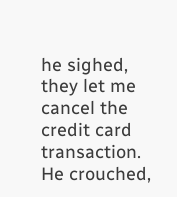he sighed, they let me cancel the credit card transaction. He crouched,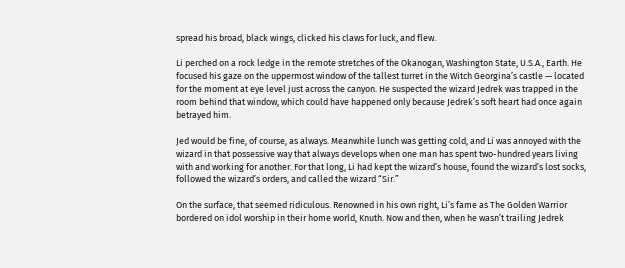spread his broad, black wings, clicked his claws for luck, and flew.

Li perched on a rock ledge in the remote stretches of the Okanogan, Washington State, U.S.A., Earth. He focused his gaze on the uppermost window of the tallest turret in the Witch Georgina’s castle — located for the moment at eye level just across the canyon. He suspected the wizard Jedrek was trapped in the room behind that window, which could have happened only because Jedrek’s soft heart had once again betrayed him.

Jed would be fine, of course, as always. Meanwhile lunch was getting cold, and Li was annoyed with the wizard in that possessive way that always develops when one man has spent two-hundred years living with and working for another. For that long, Li had kept the wizard’s house, found the wizard’s lost socks, followed the wizard’s orders, and called the wizard “Sir.”

On the surface, that seemed ridiculous. Renowned in his own right, Li’s fame as The Golden Warrior bordered on idol worship in their home world, Knuth. Now and then, when he wasn’t trailing Jedrek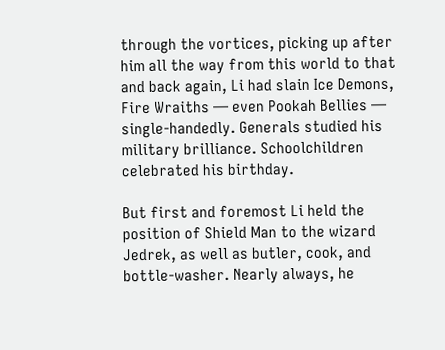through the vortices, picking up after him all the way from this world to that and back again, Li had slain Ice Demons, Fire Wraiths — even Pookah Bellies — single-handedly. Generals studied his military brilliance. Schoolchildren celebrated his birthday.

But first and foremost Li held the position of Shield Man to the wizard Jedrek, as well as butler, cook, and bottle-washer. Nearly always, he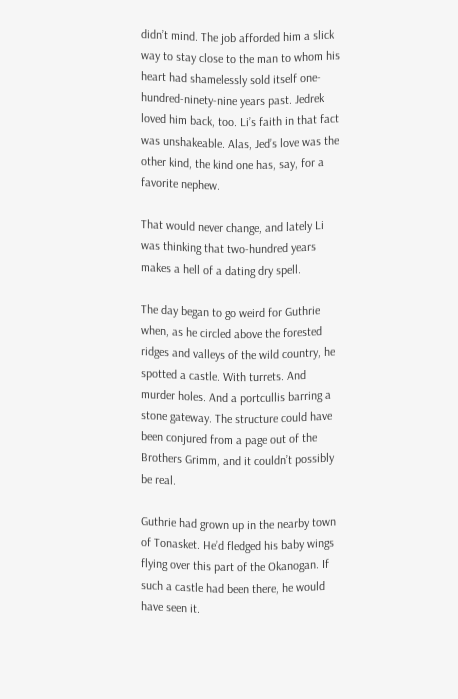didn’t mind. The job afforded him a slick way to stay close to the man to whom his heart had shamelessly sold itself one-hundred-ninety-nine years past. Jedrek loved him back, too. Li’s faith in that fact was unshakeable. Alas, Jed’s love was the other kind, the kind one has, say, for a favorite nephew.

That would never change, and lately Li was thinking that two-hundred years makes a hell of a dating dry spell.

The day began to go weird for Guthrie when, as he circled above the forested ridges and valleys of the wild country, he spotted a castle. With turrets. And murder holes. And a portcullis barring a stone gateway. The structure could have been conjured from a page out of the Brothers Grimm, and it couldn’t possibly be real.

Guthrie had grown up in the nearby town of Tonasket. He’d fledged his baby wings flying over this part of the Okanogan. If such a castle had been there, he would have seen it.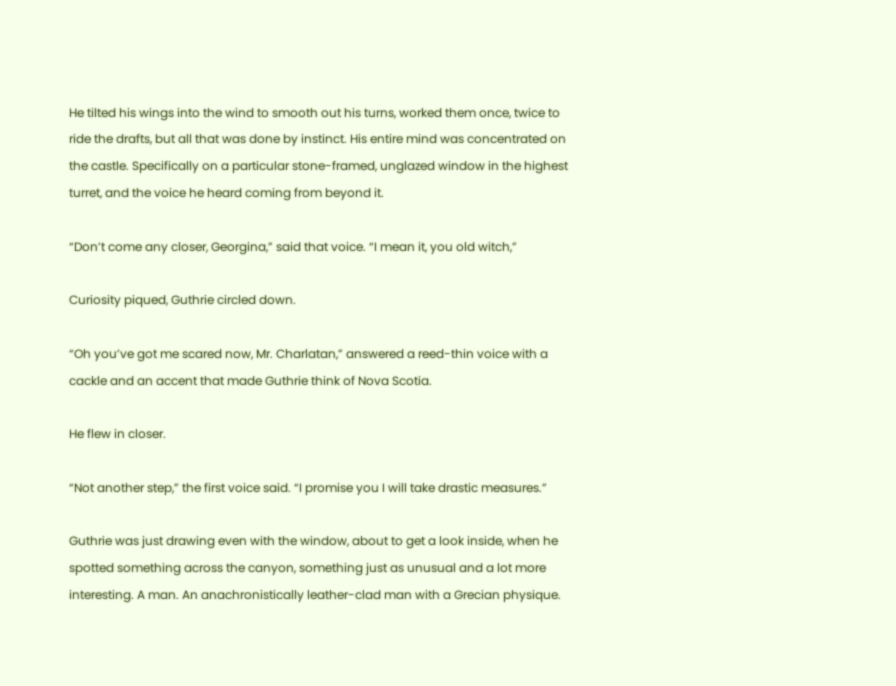He tilted his wings into the wind to smooth out his turns, worked them once, twice to ride the drafts, but all that was done by instinct. His entire mind was concentrated on the castle. Specifically on a particular stone-framed, unglazed window in the highest turret, and the voice he heard coming from beyond it.

“Don’t come any closer, Georgina,” said that voice. “I mean it, you old witch,”

Curiosity piqued, Guthrie circled down.

“Oh you’ve got me scared now, Mr. Charlatan,” answered a reed-thin voice with a cackle and an accent that made Guthrie think of Nova Scotia.

He flew in closer.

“Not another step,” the first voice said. “I promise you I will take drastic measures.”

Guthrie was just drawing even with the window, about to get a look inside, when he spotted something across the canyon, something just as unusual and a lot more interesting. A man. An anachronistically leather-clad man with a Grecian physique.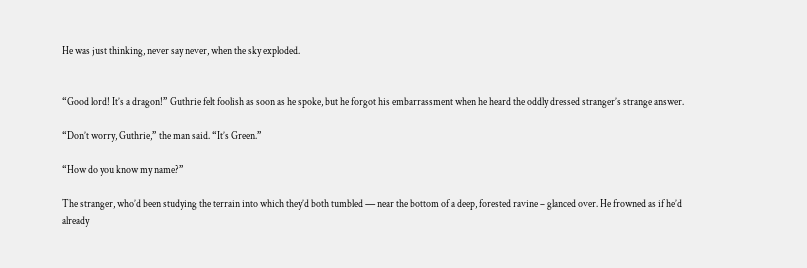He was just thinking, never say never, when the sky exploded.


“Good lord! It’s a dragon!” Guthrie felt foolish as soon as he spoke, but he forgot his embarrassment when he heard the oddly dressed stranger’s strange answer.

“Don’t worry, Guthrie,” the man said. “It’s Green.”

“How do you know my name?”

The stranger, who’d been studying the terrain into which they’d both tumbled ― near the bottom of a deep, forested ravine – glanced over. He frowned as if he’d already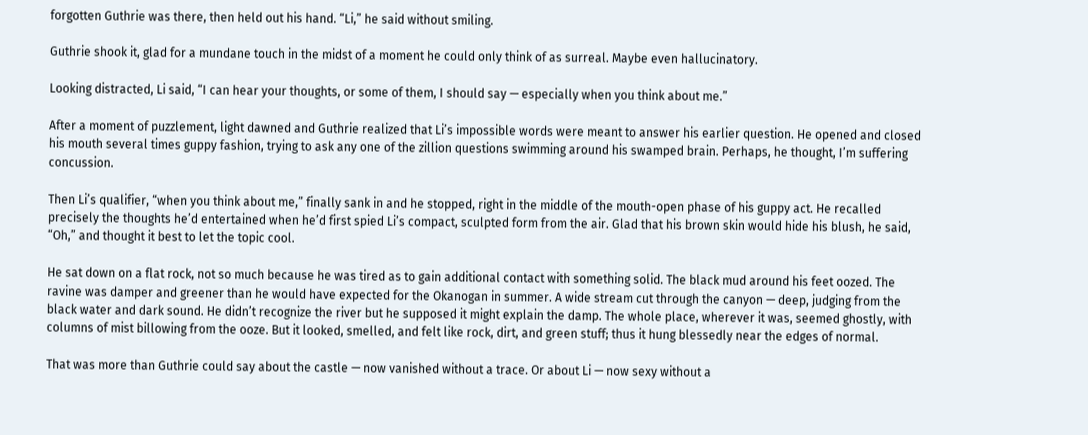forgotten Guthrie was there, then held out his hand. “Li,” he said without smiling.

Guthrie shook it, glad for a mundane touch in the midst of a moment he could only think of as surreal. Maybe even hallucinatory.

Looking distracted, Li said, “I can hear your thoughts, or some of them, I should say — especially when you think about me.”

After a moment of puzzlement, light dawned and Guthrie realized that Li’s impossible words were meant to answer his earlier question. He opened and closed his mouth several times guppy fashion, trying to ask any one of the zillion questions swimming around his swamped brain. Perhaps, he thought, I’m suffering concussion.

Then Li’s qualifier, “when you think about me,” finally sank in and he stopped, right in the middle of the mouth-open phase of his guppy act. He recalled precisely the thoughts he’d entertained when he’d first spied Li’s compact, sculpted form from the air. Glad that his brown skin would hide his blush, he said, “Oh,” and thought it best to let the topic cool.

He sat down on a flat rock, not so much because he was tired as to gain additional contact with something solid. The black mud around his feet oozed. The ravine was damper and greener than he would have expected for the Okanogan in summer. A wide stream cut through the canyon — deep, judging from the black water and dark sound. He didn’t recognize the river but he supposed it might explain the damp. The whole place, wherever it was, seemed ghostly, with columns of mist billowing from the ooze. But it looked, smelled, and felt like rock, dirt, and green stuff; thus it hung blessedly near the edges of normal.

That was more than Guthrie could say about the castle — now vanished without a trace. Or about Li — now sexy without a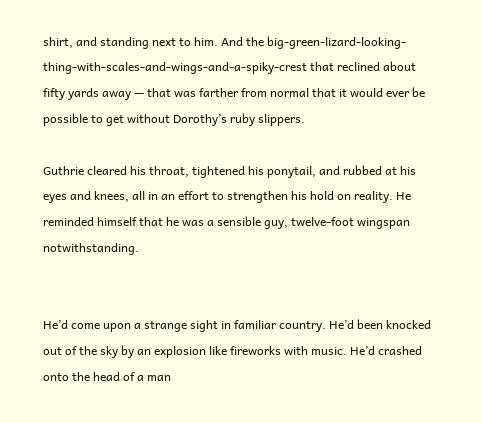shirt, and standing next to him. And the big-green-lizard-looking-thing-with-scales-and-wings-and-a-spiky-crest that reclined about fifty yards away — that was farther from normal that it would ever be possible to get without Dorothy’s ruby slippers.

Guthrie cleared his throat, tightened his ponytail, and rubbed at his eyes and knees, all in an effort to strengthen his hold on reality. He reminded himself that he was a sensible guy, twelve-foot wingspan notwithstanding.


He’d come upon a strange sight in familiar country. He’d been knocked out of the sky by an explosion like fireworks with music. He’d crashed onto the head of a man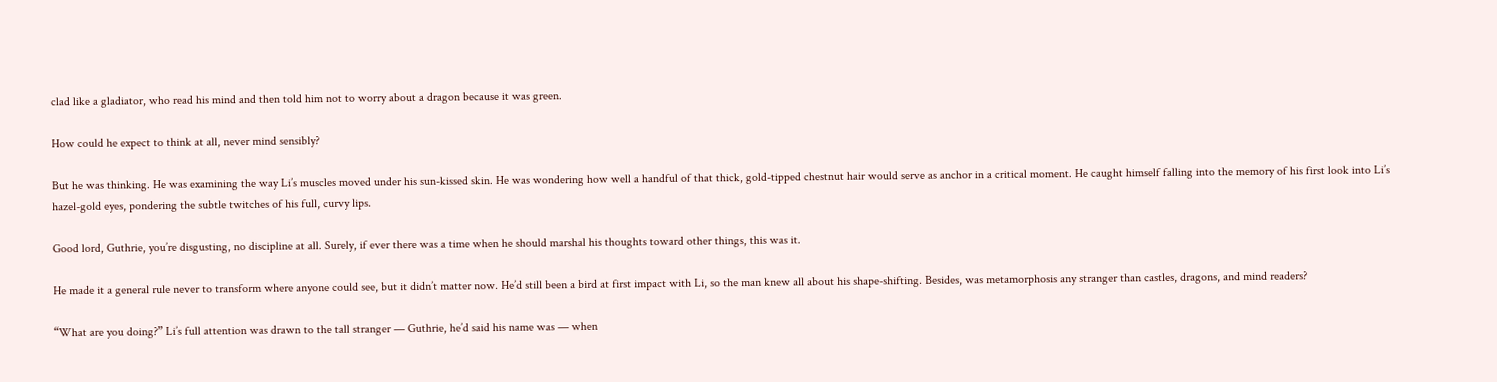clad like a gladiator, who read his mind and then told him not to worry about a dragon because it was green.

How could he expect to think at all, never mind sensibly?

But he was thinking. He was examining the way Li’s muscles moved under his sun-kissed skin. He was wondering how well a handful of that thick, gold-tipped chestnut hair would serve as anchor in a critical moment. He caught himself falling into the memory of his first look into Li’s hazel-gold eyes, pondering the subtle twitches of his full, curvy lips.

Good lord, Guthrie, you’re disgusting, no discipline at all. Surely, if ever there was a time when he should marshal his thoughts toward other things, this was it.

He made it a general rule never to transform where anyone could see, but it didn’t matter now. He’d still been a bird at first impact with Li, so the man knew all about his shape-shifting. Besides, was metamorphosis any stranger than castles, dragons, and mind readers?

“What are you doing?” Li’s full attention was drawn to the tall stranger — Guthrie, he’d said his name was — when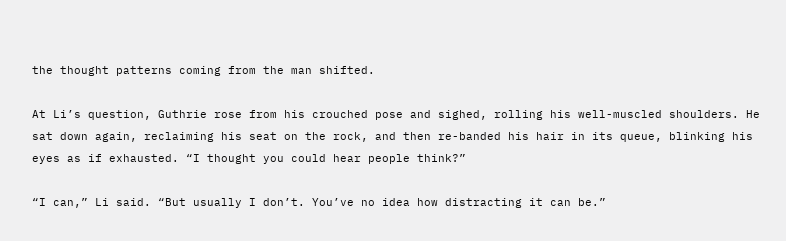the thought patterns coming from the man shifted.

At Li’s question, Guthrie rose from his crouched pose and sighed, rolling his well-muscled shoulders. He sat down again, reclaiming his seat on the rock, and then re-banded his hair in its queue, blinking his eyes as if exhausted. “I thought you could hear people think?”

“I can,” Li said. “But usually I don’t. You’ve no idea how distracting it can be.”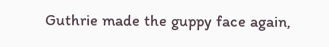Guthrie made the guppy face again,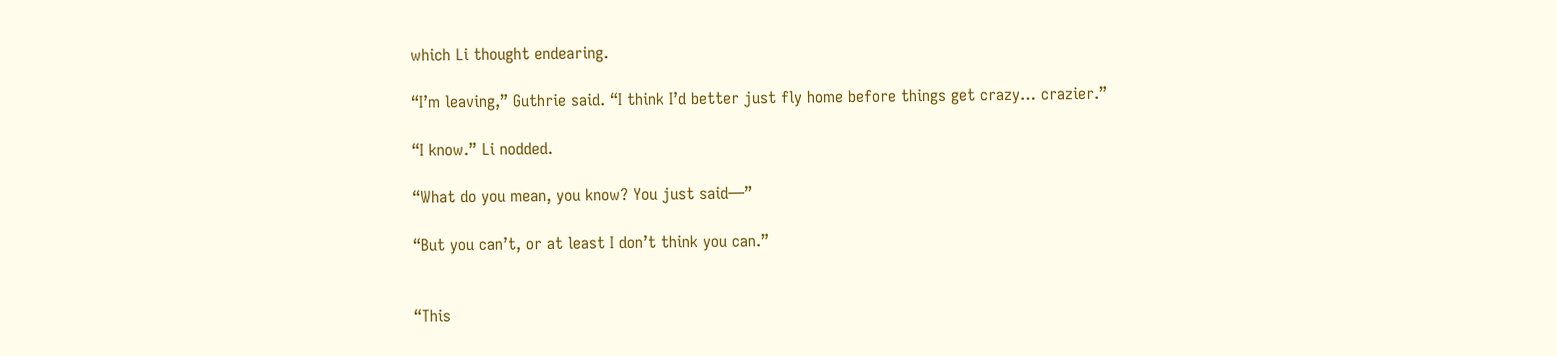which Li thought endearing.

“I’m leaving,” Guthrie said. “I think I’d better just fly home before things get crazy… crazier.”

“I know.” Li nodded.

“What do you mean, you know? You just said—”

“But you can’t, or at least I don’t think you can.”


“This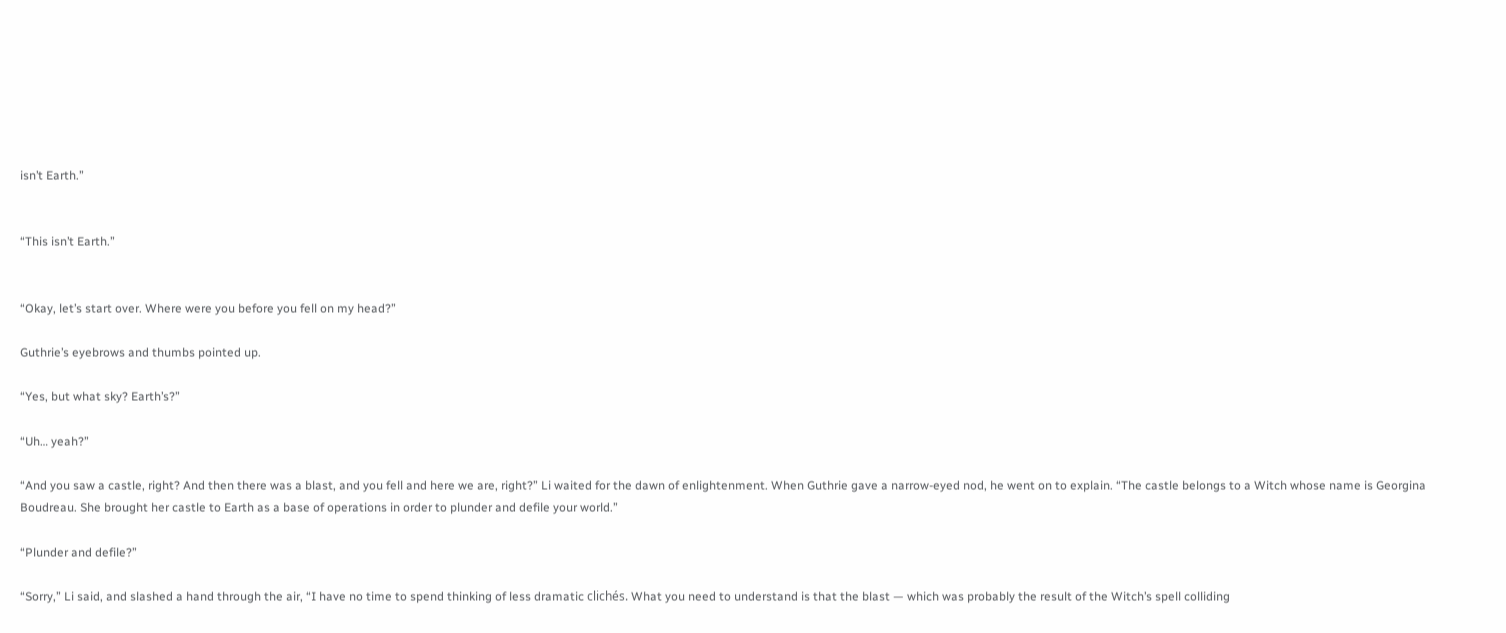isn’t Earth.”


“This isn’t Earth.”


“Okay, let’s start over. Where were you before you fell on my head?”

Guthrie’s eyebrows and thumbs pointed up.

“Yes, but what sky? Earth’s?”

“Uh… yeah?”

“And you saw a castle, right? And then there was a blast, and you fell and here we are, right?” Li waited for the dawn of enlightenment. When Guthrie gave a narrow-eyed nod, he went on to explain. “The castle belongs to a Witch whose name is Georgina Boudreau. She brought her castle to Earth as a base of operations in order to plunder and defile your world.”

“Plunder and defile?”

“Sorry,” Li said, and slashed a hand through the air, “I have no time to spend thinking of less dramatic clichés. What you need to understand is that the blast — which was probably the result of the Witch’s spell colliding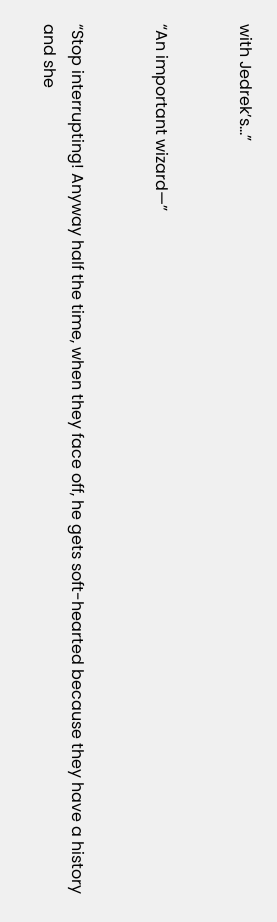with Jedrek’s…”


“An important wizard—”


“Stop interrupting! Anyway half the time, when they face off, he gets soft-hearted because they have a history and she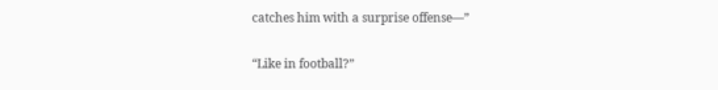catches him with a surprise offense—”

“Like in football?”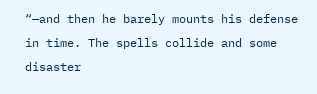“—and then he barely mounts his defense in time. The spells collide and some disaster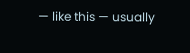— like this — usually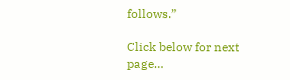follows.”

Click below for next page…